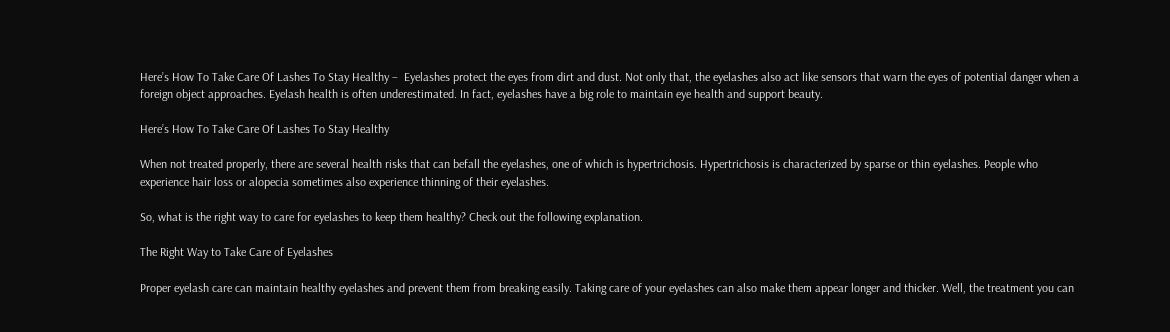Here’s How To Take Care Of Lashes To Stay Healthy –  Eyelashes protect the eyes from dirt and dust. Not only that, the eyelashes also act like sensors that warn the eyes of potential danger when a foreign object approaches. Eyelash health is often underestimated. In fact, eyelashes have a big role to maintain eye health and support beauty.

Here’s How To Take Care Of Lashes To Stay Healthy

When not treated properly, there are several health risks that can befall the eyelashes, one of which is hypertrichosis. Hypertrichosis is characterized by sparse or thin eyelashes. People who experience hair loss or alopecia sometimes also experience thinning of their eyelashes.

So, what is the right way to care for eyelashes to keep them healthy? Check out the following explanation.

The Right Way to Take Care of Eyelashes

Proper eyelash care can maintain healthy eyelashes and prevent them from breaking easily. Taking care of your eyelashes can also make them appear longer and thicker. Well, the treatment you can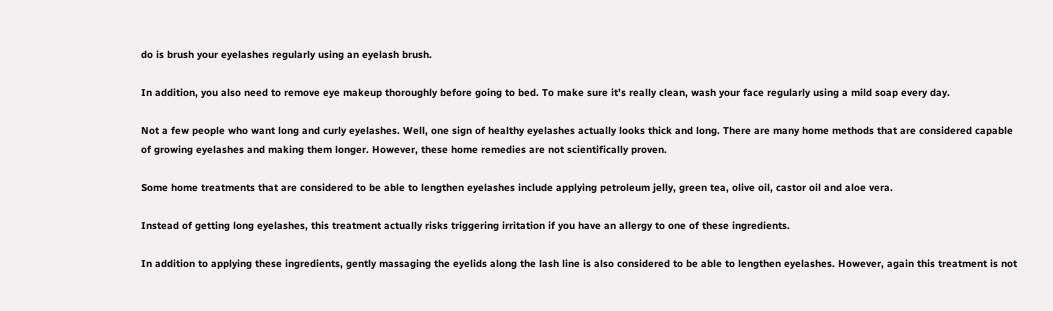do is brush your eyelashes regularly using an eyelash brush.

In addition, you also need to remove eye makeup thoroughly before going to bed. To make sure it’s really clean, wash your face regularly using a mild soap every day.

Not a few people who want long and curly eyelashes. Well, one sign of healthy eyelashes actually looks thick and long. There are many home methods that are considered capable of growing eyelashes and making them longer. However, these home remedies are not scientifically proven.

Some home treatments that are considered to be able to lengthen eyelashes include applying petroleum jelly, green tea, olive oil, castor oil and aloe vera.

Instead of getting long eyelashes, this treatment actually risks triggering irritation if you have an allergy to one of these ingredients.

In addition to applying these ingredients, gently massaging the eyelids along the lash line is also considered to be able to lengthen eyelashes. However, again this treatment is not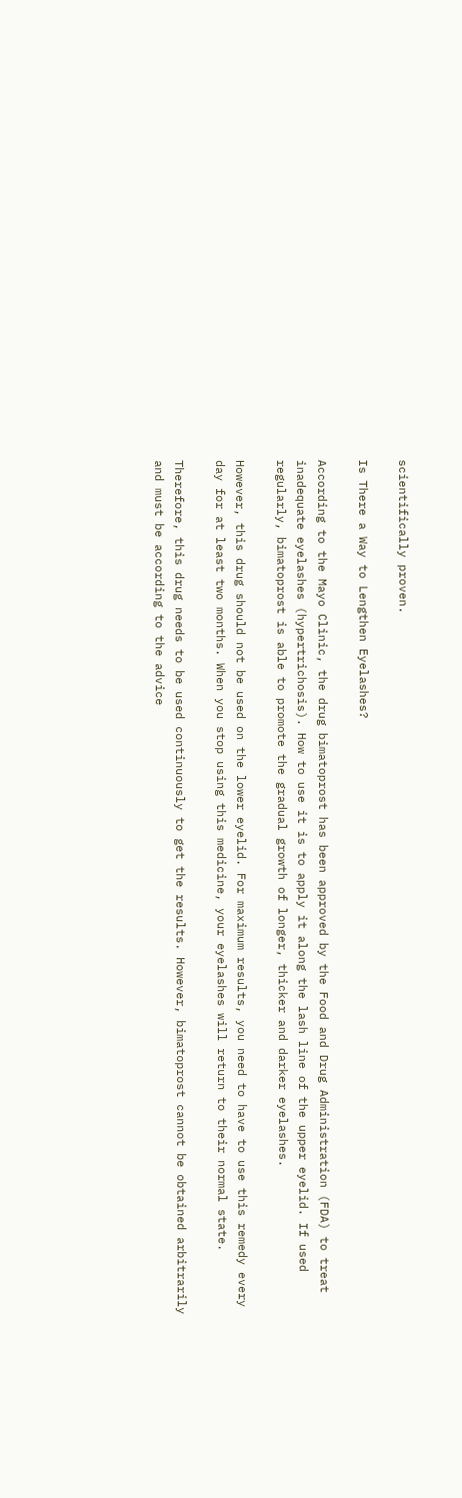scientifically proven.

Is There a Way to Lengthen Eyelashes?

According to the Mayo Clinic, the drug bimatoprost has been approved by the Food and Drug Administration (FDA) to treat inadequate eyelashes (hypertrichosis). How to use it is to apply it along the lash line of the upper eyelid. If used regularly, bimatoprost is able to promote the gradual growth of longer, thicker and darker eyelashes.

However, this drug should not be used on the lower eyelid. For maximum results, you need to have to use this remedy every day for at least two months. When you stop using this medicine, your eyelashes will return to their normal state.

Therefore, this drug needs to be used continuously to get the results. However, bimatoprost cannot be obtained arbitrarily and must be according to the advice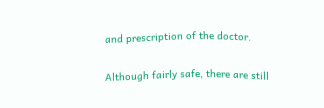and prescription of the doctor.

Although fairly safe, there are still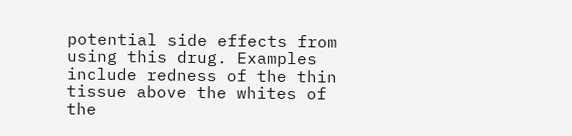potential side effects from using this drug. Examples include redness of the thin tissue above the whites of the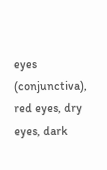eyes (conjunctiva), red eyes, dry eyes, dark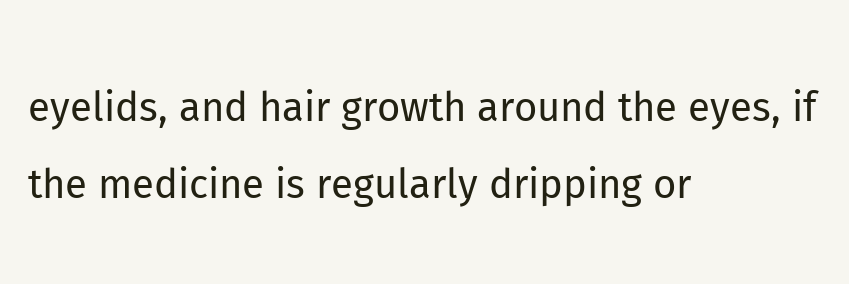eyelids, and hair growth around the eyes, if the medicine is regularly dripping or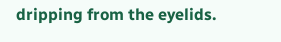dripping from the eyelids.